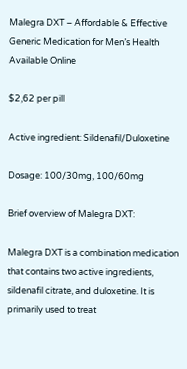Malegra DXT – Affordable & Effective Generic Medication for Men’s Health Available Online

$2,62 per pill

Active ingredient: Sildenafil/Duloxetine

Dosage: 100/30mg, 100/60mg

Brief overview of Malegra DXT:

Malegra DXT is a combination medication that contains two active ingredients, sildenafil citrate, and duloxetine. It is primarily used to treat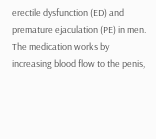erectile dysfunction (ED) and premature ejaculation (PE) in men. The medication works by increasing blood flow to the penis,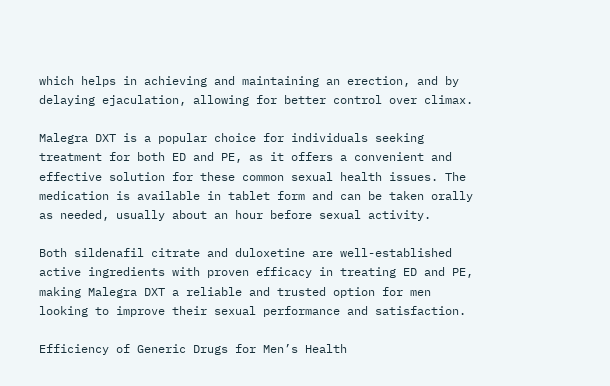which helps in achieving and maintaining an erection, and by delaying ejaculation, allowing for better control over climax.

Malegra DXT is a popular choice for individuals seeking treatment for both ED and PE, as it offers a convenient and effective solution for these common sexual health issues. The medication is available in tablet form and can be taken orally as needed, usually about an hour before sexual activity.

Both sildenafil citrate and duloxetine are well-established active ingredients with proven efficacy in treating ED and PE, making Malegra DXT a reliable and trusted option for men looking to improve their sexual performance and satisfaction.

Efficiency of Generic Drugs for Men’s Health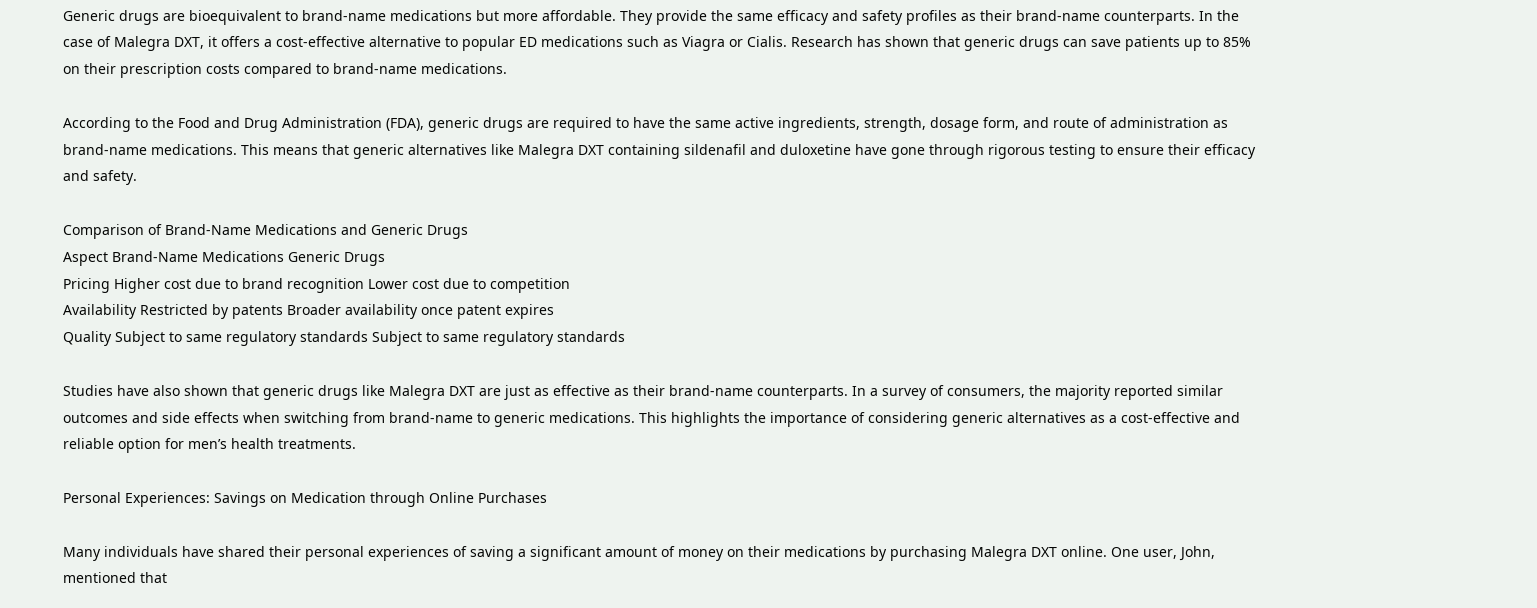Generic drugs are bioequivalent to brand-name medications but more affordable. They provide the same efficacy and safety profiles as their brand-name counterparts. In the case of Malegra DXT, it offers a cost-effective alternative to popular ED medications such as Viagra or Cialis. Research has shown that generic drugs can save patients up to 85% on their prescription costs compared to brand-name medications.

According to the Food and Drug Administration (FDA), generic drugs are required to have the same active ingredients, strength, dosage form, and route of administration as brand-name medications. This means that generic alternatives like Malegra DXT containing sildenafil and duloxetine have gone through rigorous testing to ensure their efficacy and safety.

Comparison of Brand-Name Medications and Generic Drugs
Aspect Brand-Name Medications Generic Drugs
Pricing Higher cost due to brand recognition Lower cost due to competition
Availability Restricted by patents Broader availability once patent expires
Quality Subject to same regulatory standards Subject to same regulatory standards

Studies have also shown that generic drugs like Malegra DXT are just as effective as their brand-name counterparts. In a survey of consumers, the majority reported similar outcomes and side effects when switching from brand-name to generic medications. This highlights the importance of considering generic alternatives as a cost-effective and reliable option for men’s health treatments.

Personal Experiences: Savings on Medication through Online Purchases

Many individuals have shared their personal experiences of saving a significant amount of money on their medications by purchasing Malegra DXT online. One user, John, mentioned that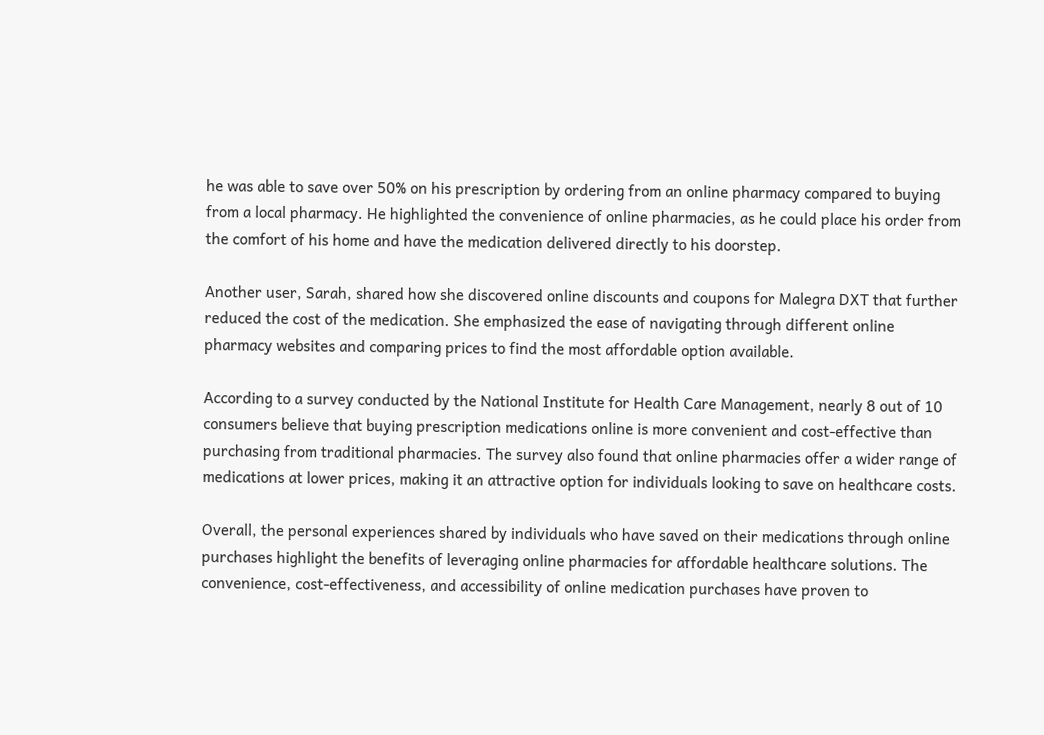he was able to save over 50% on his prescription by ordering from an online pharmacy compared to buying from a local pharmacy. He highlighted the convenience of online pharmacies, as he could place his order from the comfort of his home and have the medication delivered directly to his doorstep.

Another user, Sarah, shared how she discovered online discounts and coupons for Malegra DXT that further reduced the cost of the medication. She emphasized the ease of navigating through different online pharmacy websites and comparing prices to find the most affordable option available.

According to a survey conducted by the National Institute for Health Care Management, nearly 8 out of 10 consumers believe that buying prescription medications online is more convenient and cost-effective than purchasing from traditional pharmacies. The survey also found that online pharmacies offer a wider range of medications at lower prices, making it an attractive option for individuals looking to save on healthcare costs.

Overall, the personal experiences shared by individuals who have saved on their medications through online purchases highlight the benefits of leveraging online pharmacies for affordable healthcare solutions. The convenience, cost-effectiveness, and accessibility of online medication purchases have proven to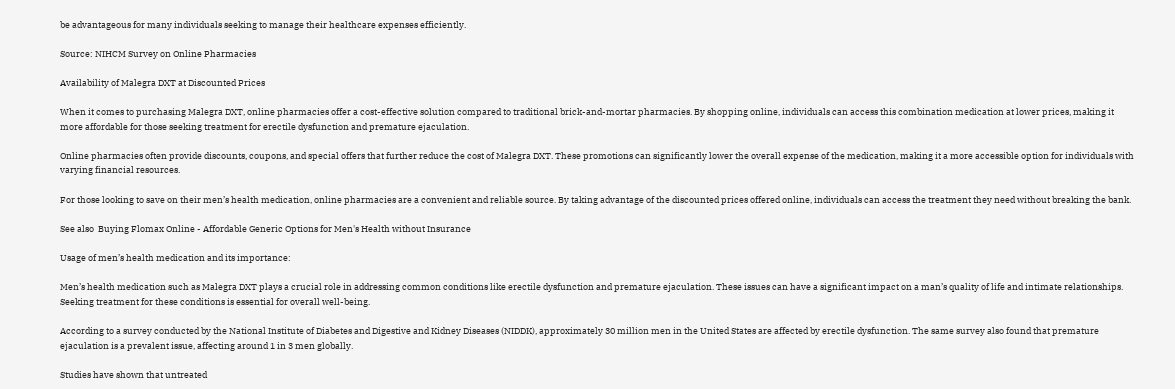be advantageous for many individuals seeking to manage their healthcare expenses efficiently.

Source: NIHCM Survey on Online Pharmacies

Availability of Malegra DXT at Discounted Prices

When it comes to purchasing Malegra DXT, online pharmacies offer a cost-effective solution compared to traditional brick-and-mortar pharmacies. By shopping online, individuals can access this combination medication at lower prices, making it more affordable for those seeking treatment for erectile dysfunction and premature ejaculation.

Online pharmacies often provide discounts, coupons, and special offers that further reduce the cost of Malegra DXT. These promotions can significantly lower the overall expense of the medication, making it a more accessible option for individuals with varying financial resources.

For those looking to save on their men’s health medication, online pharmacies are a convenient and reliable source. By taking advantage of the discounted prices offered online, individuals can access the treatment they need without breaking the bank.

See also  Buying Flomax Online - Affordable Generic Options for Men's Health without Insurance

Usage of men’s health medication and its importance:

Men’s health medication such as Malegra DXT plays a crucial role in addressing common conditions like erectile dysfunction and premature ejaculation. These issues can have a significant impact on a man’s quality of life and intimate relationships. Seeking treatment for these conditions is essential for overall well-being.

According to a survey conducted by the National Institute of Diabetes and Digestive and Kidney Diseases (NIDDK), approximately 30 million men in the United States are affected by erectile dysfunction. The same survey also found that premature ejaculation is a prevalent issue, affecting around 1 in 3 men globally.

Studies have shown that untreated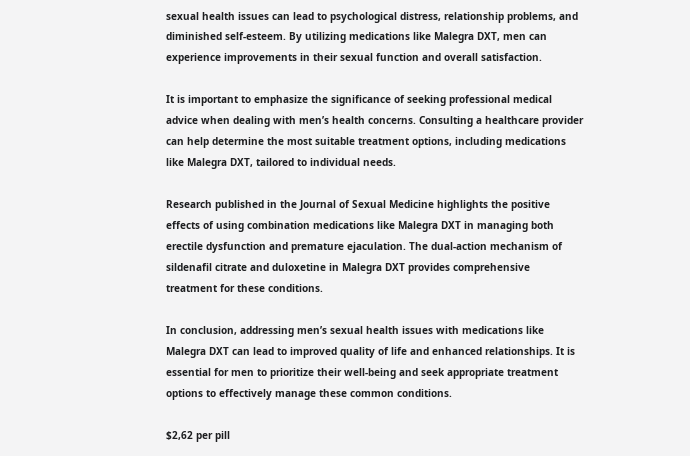sexual health issues can lead to psychological distress, relationship problems, and diminished self-esteem. By utilizing medications like Malegra DXT, men can experience improvements in their sexual function and overall satisfaction.

It is important to emphasize the significance of seeking professional medical advice when dealing with men’s health concerns. Consulting a healthcare provider can help determine the most suitable treatment options, including medications like Malegra DXT, tailored to individual needs.

Research published in the Journal of Sexual Medicine highlights the positive effects of using combination medications like Malegra DXT in managing both erectile dysfunction and premature ejaculation. The dual-action mechanism of sildenafil citrate and duloxetine in Malegra DXT provides comprehensive treatment for these conditions.

In conclusion, addressing men’s sexual health issues with medications like Malegra DXT can lead to improved quality of life and enhanced relationships. It is essential for men to prioritize their well-being and seek appropriate treatment options to effectively manage these common conditions.

$2,62 per pill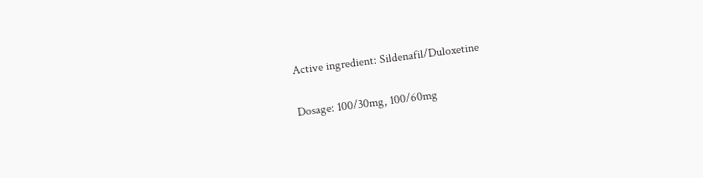Active ingredient: Sildenafil/Duloxetine

Dosage: 100/30mg, 100/60mg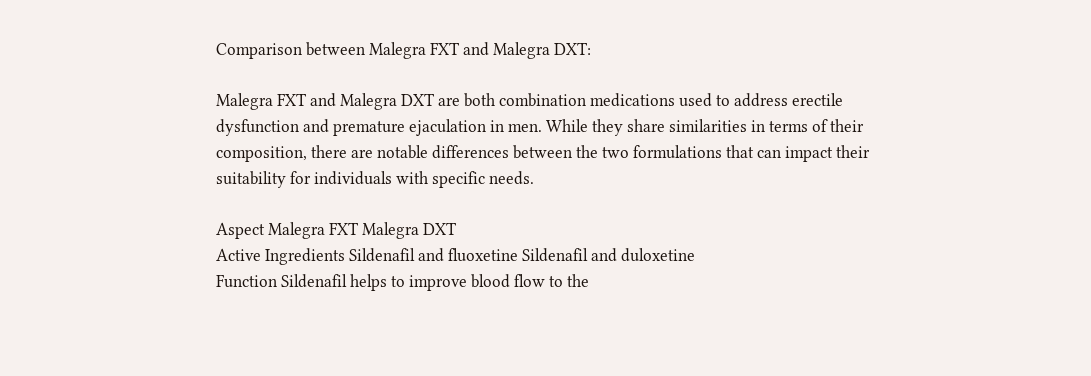Comparison between Malegra FXT and Malegra DXT:

Malegra FXT and Malegra DXT are both combination medications used to address erectile dysfunction and premature ejaculation in men. While they share similarities in terms of their composition, there are notable differences between the two formulations that can impact their suitability for individuals with specific needs.

Aspect Malegra FXT Malegra DXT
Active Ingredients Sildenafil and fluoxetine Sildenafil and duloxetine
Function Sildenafil helps to improve blood flow to the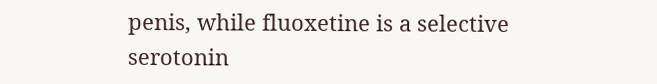penis, while fluoxetine is a selective serotonin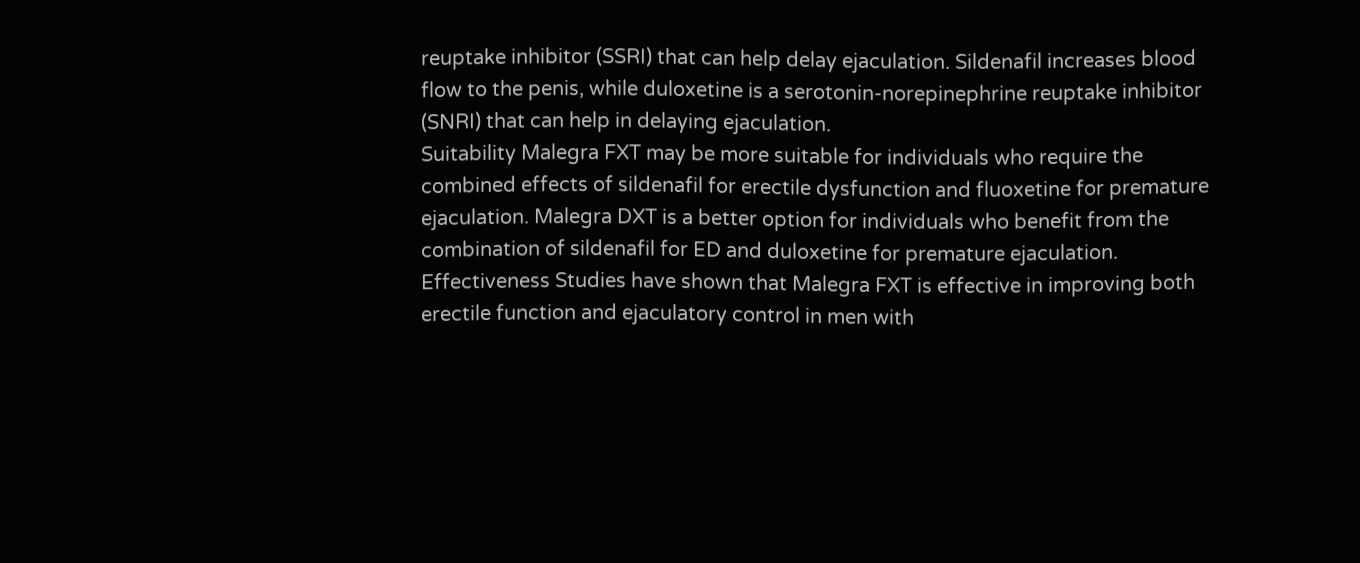reuptake inhibitor (SSRI) that can help delay ejaculation. Sildenafil increases blood flow to the penis, while duloxetine is a serotonin-norepinephrine reuptake inhibitor (SNRI) that can help in delaying ejaculation.
Suitability Malegra FXT may be more suitable for individuals who require the combined effects of sildenafil for erectile dysfunction and fluoxetine for premature ejaculation. Malegra DXT is a better option for individuals who benefit from the combination of sildenafil for ED and duloxetine for premature ejaculation.
Effectiveness Studies have shown that Malegra FXT is effective in improving both erectile function and ejaculatory control in men with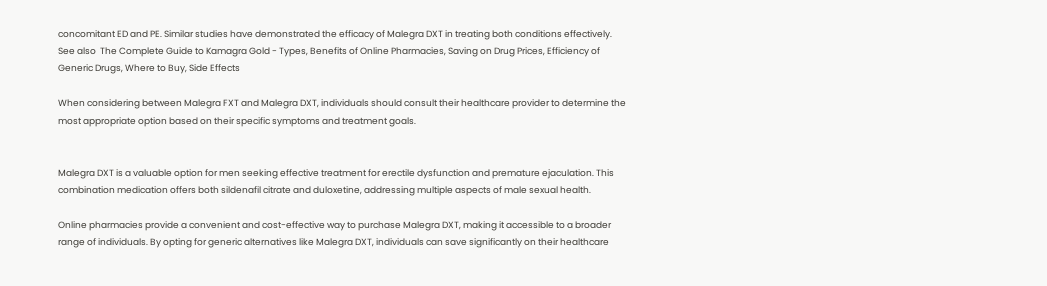concomitant ED and PE. Similar studies have demonstrated the efficacy of Malegra DXT in treating both conditions effectively.
See also  The Complete Guide to Kamagra Gold - Types, Benefits of Online Pharmacies, Saving on Drug Prices, Efficiency of Generic Drugs, Where to Buy, Side Effects

When considering between Malegra FXT and Malegra DXT, individuals should consult their healthcare provider to determine the most appropriate option based on their specific symptoms and treatment goals.


Malegra DXT is a valuable option for men seeking effective treatment for erectile dysfunction and premature ejaculation. This combination medication offers both sildenafil citrate and duloxetine, addressing multiple aspects of male sexual health.

Online pharmacies provide a convenient and cost-effective way to purchase Malegra DXT, making it accessible to a broader range of individuals. By opting for generic alternatives like Malegra DXT, individuals can save significantly on their healthcare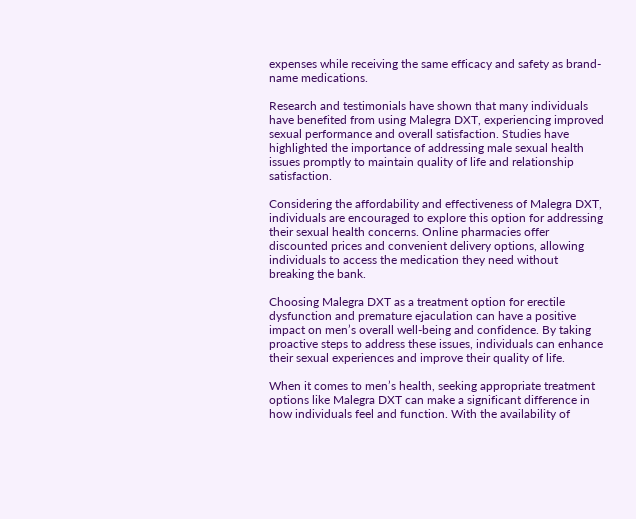expenses while receiving the same efficacy and safety as brand-name medications.

Research and testimonials have shown that many individuals have benefited from using Malegra DXT, experiencing improved sexual performance and overall satisfaction. Studies have highlighted the importance of addressing male sexual health issues promptly to maintain quality of life and relationship satisfaction.

Considering the affordability and effectiveness of Malegra DXT, individuals are encouraged to explore this option for addressing their sexual health concerns. Online pharmacies offer discounted prices and convenient delivery options, allowing individuals to access the medication they need without breaking the bank.

Choosing Malegra DXT as a treatment option for erectile dysfunction and premature ejaculation can have a positive impact on men’s overall well-being and confidence. By taking proactive steps to address these issues, individuals can enhance their sexual experiences and improve their quality of life.

When it comes to men’s health, seeking appropriate treatment options like Malegra DXT can make a significant difference in how individuals feel and function. With the availability of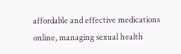affordable and effective medications online, managing sexual health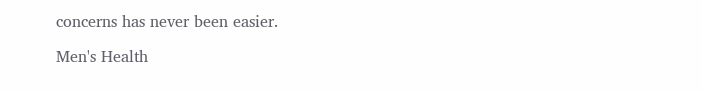concerns has never been easier.

Men's Health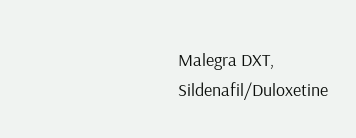Malegra DXT, Sildenafil/Duloxetine